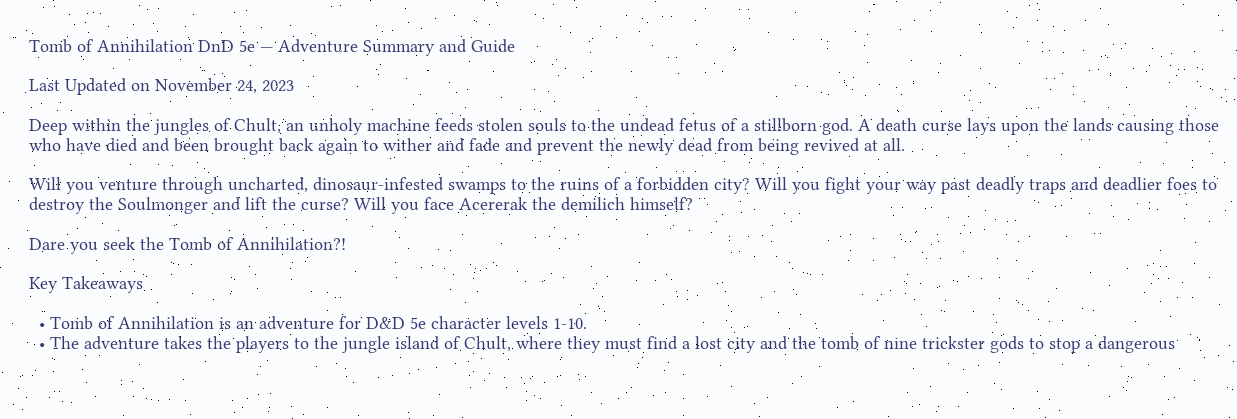Tomb of Annihilation DnD 5e — Adventure Summary and Guide

Last Updated on November 24, 2023

Deep within the jungles of Chult, an unholy machine feeds stolen souls to the undead fetus of a stillborn god. A death curse lays upon the lands causing those who have died and been brought back again to wither and fade and prevent the newly dead from being revived at all.

Will you venture through uncharted, dinosaur-infested swamps to the ruins of a forbidden city? Will you fight your way past deadly traps and deadlier foes to destroy the Soulmonger and lift the curse? Will you face Acererak the demilich himself?

Dare you seek the Tomb of Annihilation?!

Key Takeaways

  • Tomb of Annihilation is an adventure for D&D 5e character levels 1-10.
  • The adventure takes the players to the jungle island of Chult, where they must find a lost city and the tomb of nine trickster gods to stop a dangerous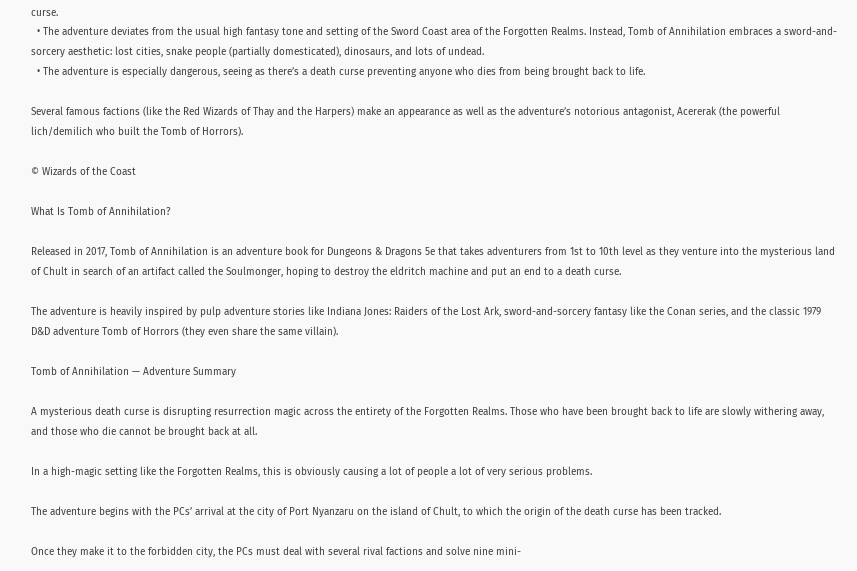curse.
  • The adventure deviates from the usual high fantasy tone and setting of the Sword Coast area of the Forgotten Realms. Instead, Tomb of Annihilation embraces a sword-and-sorcery aesthetic: lost cities, snake people (partially domesticated), dinosaurs, and lots of undead.
  • The adventure is especially dangerous, seeing as there’s a death curse preventing anyone who dies from being brought back to life.

Several famous factions (like the Red Wizards of Thay and the Harpers) make an appearance as well as the adventure’s notorious antagonist, Acererak (the powerful lich/demilich who built the Tomb of Horrors).

© Wizards of the Coast

What Is Tomb of Annihilation?

Released in 2017, Tomb of Annihilation is an adventure book for Dungeons & Dragons 5e that takes adventurers from 1st to 10th level as they venture into the mysterious land of Chult in search of an artifact called the Soulmonger, hoping to destroy the eldritch machine and put an end to a death curse.

The adventure is heavily inspired by pulp adventure stories like Indiana Jones: Raiders of the Lost Ark, sword-and-sorcery fantasy like the Conan series, and the classic 1979 D&D adventure Tomb of Horrors (they even share the same villain).

Tomb of Annihilation — Adventure Summary

A mysterious death curse is disrupting resurrection magic across the entirety of the Forgotten Realms. Those who have been brought back to life are slowly withering away, and those who die cannot be brought back at all.

In a high-magic setting like the Forgotten Realms, this is obviously causing a lot of people a lot of very serious problems.

The adventure begins with the PCs’ arrival at the city of Port Nyanzaru on the island of Chult, to which the origin of the death curse has been tracked.

Once they make it to the forbidden city, the PCs must deal with several rival factions and solve nine mini-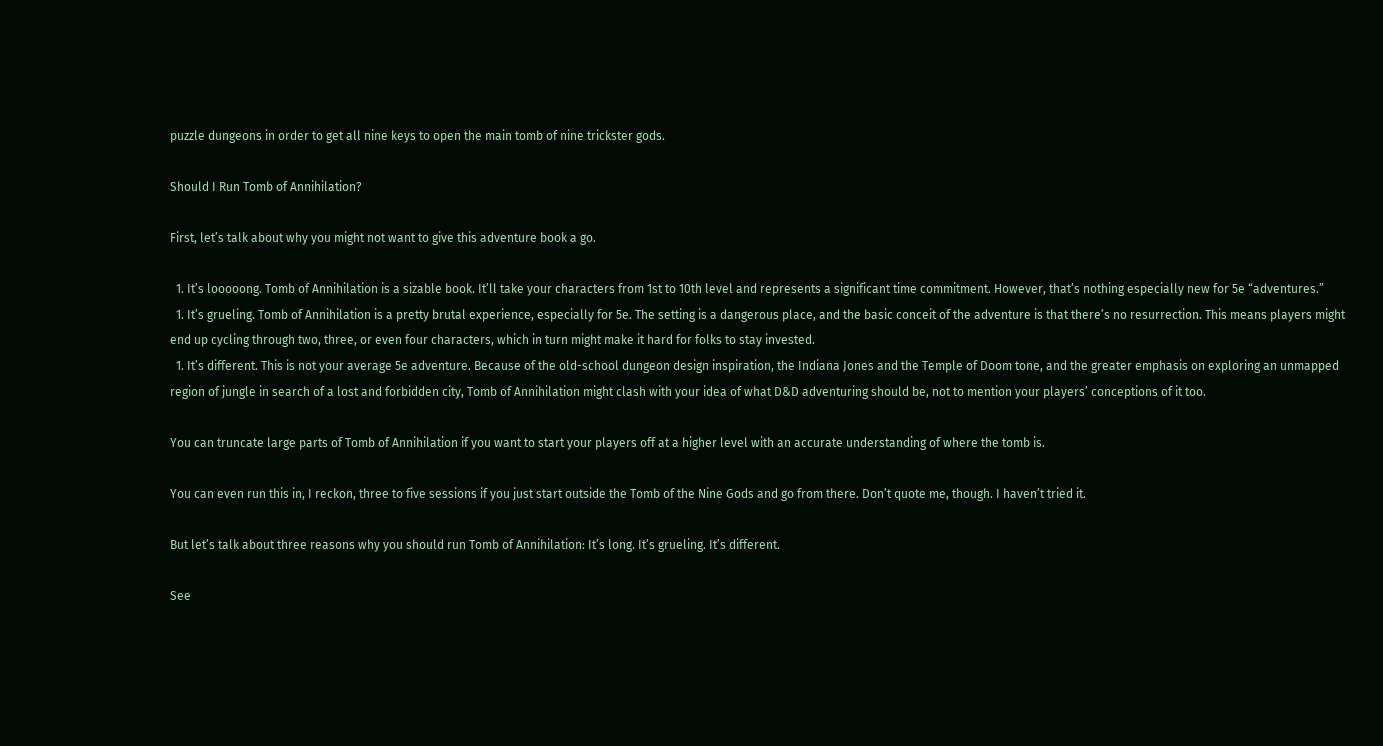puzzle dungeons in order to get all nine keys to open the main tomb of nine trickster gods.

Should I Run Tomb of Annihilation?

First, let’s talk about why you might not want to give this adventure book a go.

  1. It’s looooong. Tomb of Annihilation is a sizable book. It’ll take your characters from 1st to 10th level and represents a significant time commitment. However, that’s nothing especially new for 5e “adventures.”
  1. It’s grueling. Tomb of Annihilation is a pretty brutal experience, especially for 5e. The setting is a dangerous place, and the basic conceit of the adventure is that there’s no resurrection. This means players might end up cycling through two, three, or even four characters, which in turn might make it hard for folks to stay invested.
  1. It’s different. This is not your average 5e adventure. Because of the old-school dungeon design inspiration, the Indiana Jones and the Temple of Doom tone, and the greater emphasis on exploring an unmapped region of jungle in search of a lost and forbidden city, Tomb of Annihilation might clash with your idea of what D&D adventuring should be, not to mention your players’ conceptions of it too.

You can truncate large parts of Tomb of Annihilation if you want to start your players off at a higher level with an accurate understanding of where the tomb is.

You can even run this in, I reckon, three to five sessions if you just start outside the Tomb of the Nine Gods and go from there. Don’t quote me, though. I haven’t tried it.

But let’s talk about three reasons why you should run Tomb of Annihilation: It’s long. It’s grueling. It’s different.

See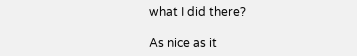what I did there?

As nice as it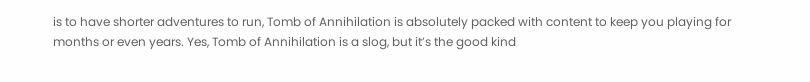is to have shorter adventures to run, Tomb of Annihilation is absolutely packed with content to keep you playing for months or even years. Yes, Tomb of Annihilation is a slog, but it’s the good kind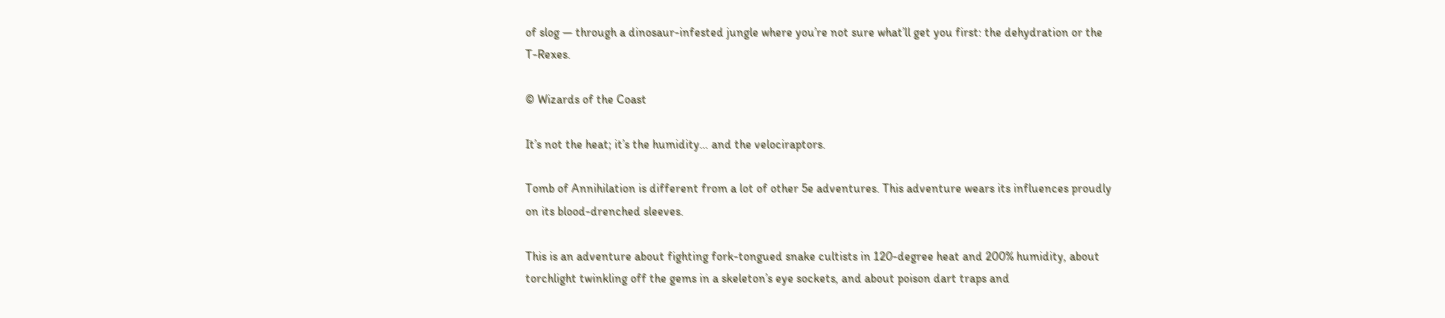of slog — through a dinosaur-infested jungle where you’re not sure what’ll get you first: the dehydration or the T-Rexes.

© Wizards of the Coast

It’s not the heat; it’s the humidity… and the velociraptors.

Tomb of Annihilation is different from a lot of other 5e adventures. This adventure wears its influences proudly on its blood-drenched sleeves.

This is an adventure about fighting fork-tongued snake cultists in 120-degree heat and 200% humidity, about torchlight twinkling off the gems in a skeleton’s eye sockets, and about poison dart traps and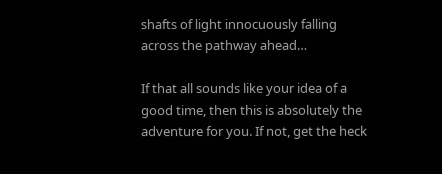shafts of light innocuously falling across the pathway ahead…

If that all sounds like your idea of a good time, then this is absolutely the adventure for you. If not, get the heck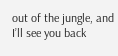out of the jungle, and I’ll see you back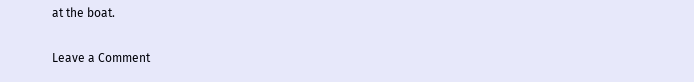at the boat.

Leave a Comment